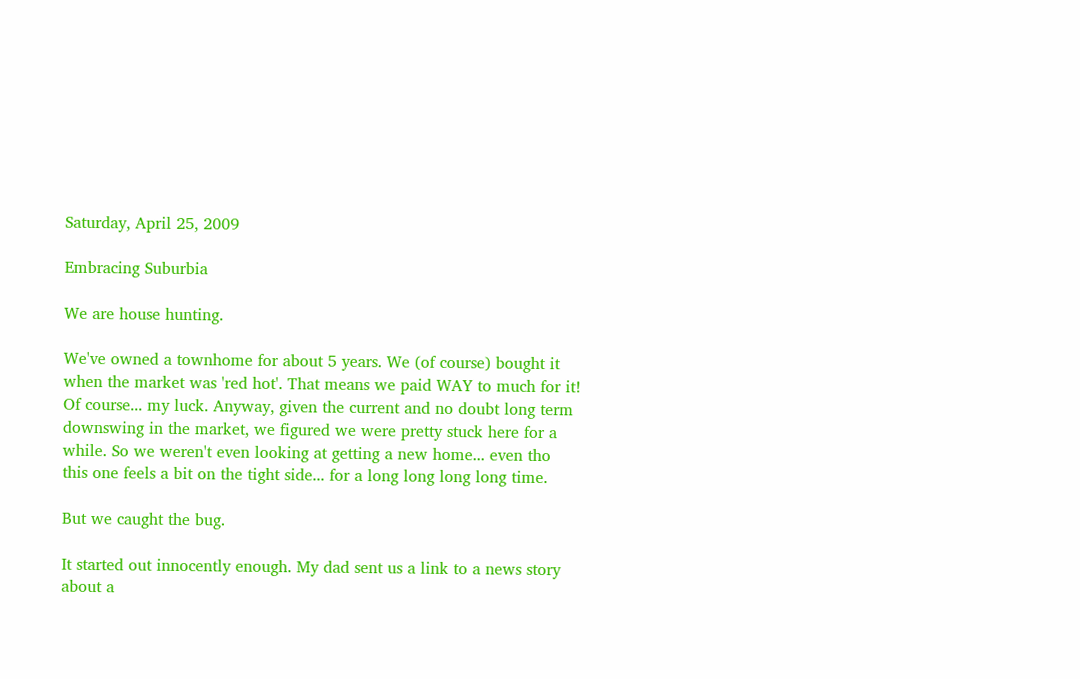Saturday, April 25, 2009

Embracing Suburbia

We are house hunting.

We've owned a townhome for about 5 years. We (of course) bought it when the market was 'red hot'. That means we paid WAY to much for it! Of course... my luck. Anyway, given the current and no doubt long term downswing in the market, we figured we were pretty stuck here for a while. So we weren't even looking at getting a new home... even tho this one feels a bit on the tight side... for a long long long long time.

But we caught the bug.

It started out innocently enough. My dad sent us a link to a news story about a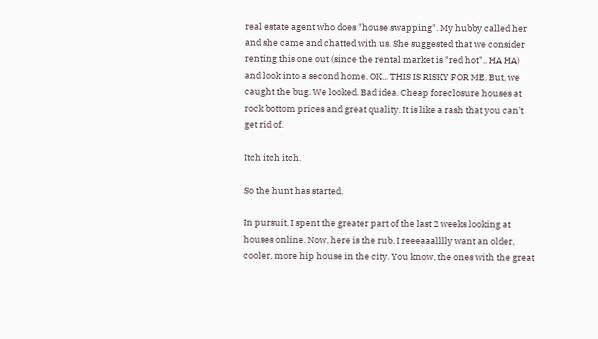real estate agent who does "house swapping". My hubby called her and she came and chatted with us. She suggested that we consider renting this one out (since the rental market is "red hot".. HA HA) and look into a second home. OK... THIS IS RISKY FOR ME. But, we caught the bug. We looked. Bad idea. Cheap foreclosure houses at rock bottom prices and great quality. It is like a rash that you can't get rid of.

Itch itch itch.

So the hunt has started.

In pursuit, I spent the greater part of the last 2 weeks looking at houses online. Now, here is the rub. I reeeaaalllly want an older, cooler, more hip house in the city. You know, the ones with the great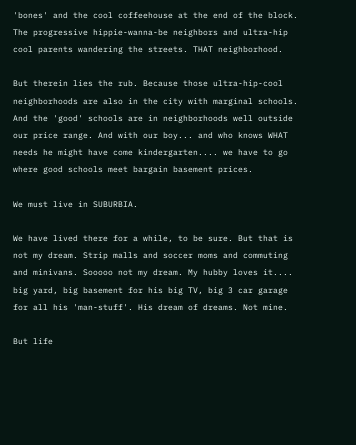'bones' and the cool coffeehouse at the end of the block. The progressive hippie-wanna-be neighbors and ultra-hip cool parents wandering the streets. THAT neighborhood.

But therein lies the rub. Because those ultra-hip-cool neighborhoods are also in the city with marginal schools. And the 'good' schools are in neighborhoods well outside our price range. And with our boy... and who knows WHAT needs he might have come kindergarten.... we have to go where good schools meet bargain basement prices.

We must live in SUBURBIA.

We have lived there for a while, to be sure. But that is not my dream. Strip malls and soccer moms and commuting and minivans. Sooooo not my dream. My hubby loves it.... big yard, big basement for his big TV, big 3 car garage for all his 'man-stuff'. His dream of dreams. Not mine.

But life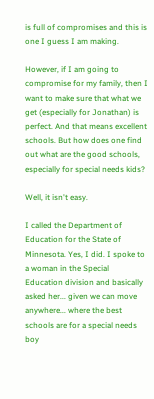is full of compromises and this is one I guess I am making.

However, if I am going to compromise for my family, then I want to make sure that what we get (especially for Jonathan) is perfect. And that means excellent schools. But how does one find out what are the good schools, especially for special needs kids?

Well, it isn't easy.

I called the Department of Education for the State of Minnesota. Yes, I did. I spoke to a woman in the Special Education division and basically asked her... given we can move anywhere... where the best schools are for a special needs boy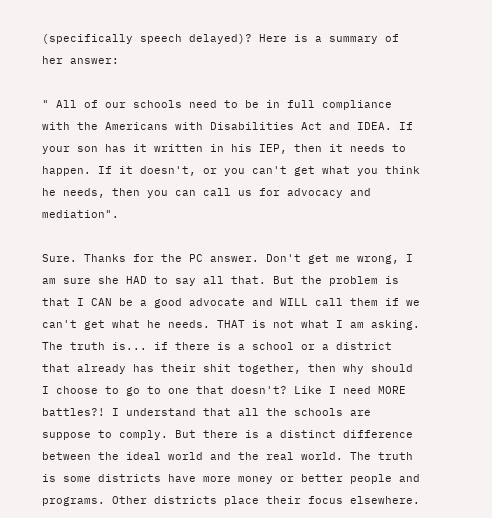(specifically speech delayed)? Here is a summary of her answer:

" All of our schools need to be in full compliance with the Americans with Disabilities Act and IDEA. If your son has it written in his IEP, then it needs to happen. If it doesn't, or you can't get what you think he needs, then you can call us for advocacy and mediation".

Sure. Thanks for the PC answer. Don't get me wrong, I am sure she HAD to say all that. But the problem is that I CAN be a good advocate and WILL call them if we can't get what he needs. THAT is not what I am asking. The truth is... if there is a school or a district that already has their shit together, then why should I choose to go to one that doesn't? Like I need MORE battles?! I understand that all the schools are suppose to comply. But there is a distinct difference between the ideal world and the real world. The truth is some districts have more money or better people and programs. Other districts place their focus elsewhere.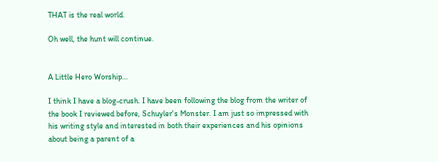THAT is the real world.

Oh well, the hunt will continue.


A Little Hero Worship...

I think I have a blog-crush. I have been following the blog from the writer of the book I reviewed before, Schuyler's Monster. I am just so impressed with his writing style and interested in both their experiences and his opinions about being a parent of a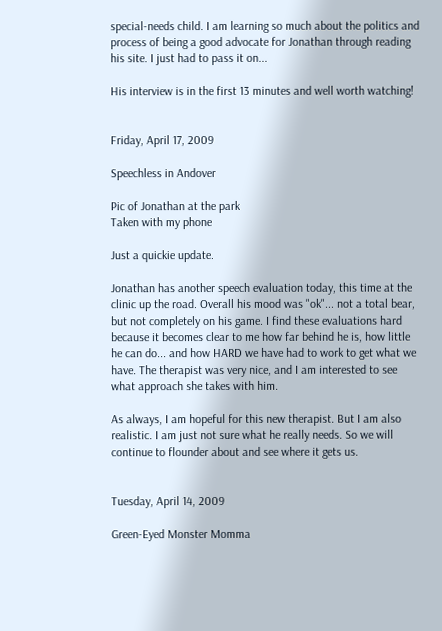special-needs child. I am learning so much about the politics and process of being a good advocate for Jonathan through reading his site. I just had to pass it on...

His interview is in the first 13 minutes and well worth watching!


Friday, April 17, 2009

Speechless in Andover

Pic of Jonathan at the park
Taken with my phone

Just a quickie update.

Jonathan has another speech evaluation today, this time at the clinic up the road. Overall his mood was "ok"... not a total bear, but not completely on his game. I find these evaluations hard because it becomes clear to me how far behind he is, how little he can do... and how HARD we have had to work to get what we have. The therapist was very nice, and I am interested to see what approach she takes with him.

As always, I am hopeful for this new therapist. But I am also realistic. I am just not sure what he really needs. So we will continue to flounder about and see where it gets us.


Tuesday, April 14, 2009

Green-Eyed Monster Momma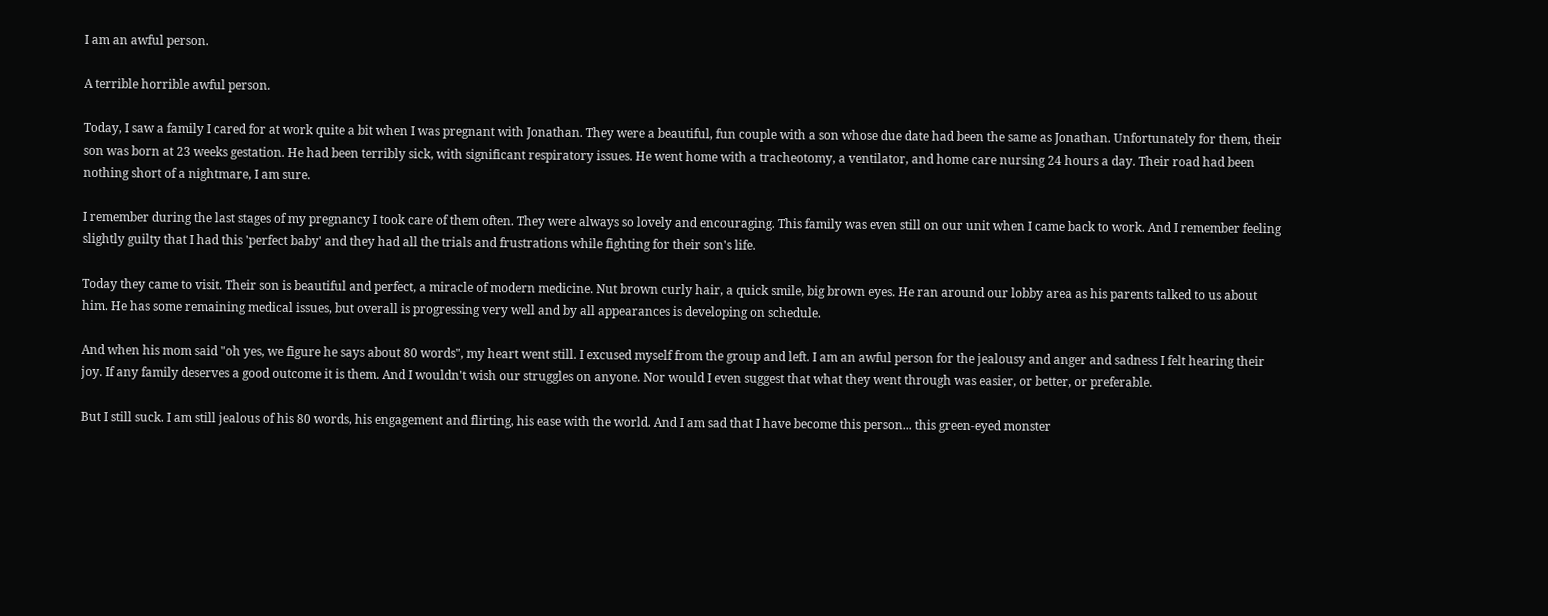I am an awful person.

A terrible horrible awful person.

Today, I saw a family I cared for at work quite a bit when I was pregnant with Jonathan. They were a beautiful, fun couple with a son whose due date had been the same as Jonathan. Unfortunately for them, their son was born at 23 weeks gestation. He had been terribly sick, with significant respiratory issues. He went home with a tracheotomy, a ventilator, and home care nursing 24 hours a day. Their road had been nothing short of a nightmare, I am sure.

I remember during the last stages of my pregnancy I took care of them often. They were always so lovely and encouraging. This family was even still on our unit when I came back to work. And I remember feeling slightly guilty that I had this 'perfect baby' and they had all the trials and frustrations while fighting for their son's life.

Today they came to visit. Their son is beautiful and perfect, a miracle of modern medicine. Nut brown curly hair, a quick smile, big brown eyes. He ran around our lobby area as his parents talked to us about him. He has some remaining medical issues, but overall is progressing very well and by all appearances is developing on schedule.

And when his mom said "oh yes, we figure he says about 80 words", my heart went still. I excused myself from the group and left. I am an awful person for the jealousy and anger and sadness I felt hearing their joy. If any family deserves a good outcome it is them. And I wouldn't wish our struggles on anyone. Nor would I even suggest that what they went through was easier, or better, or preferable.

But I still suck. I am still jealous of his 80 words, his engagement and flirting, his ease with the world. And I am sad that I have become this person... this green-eyed monster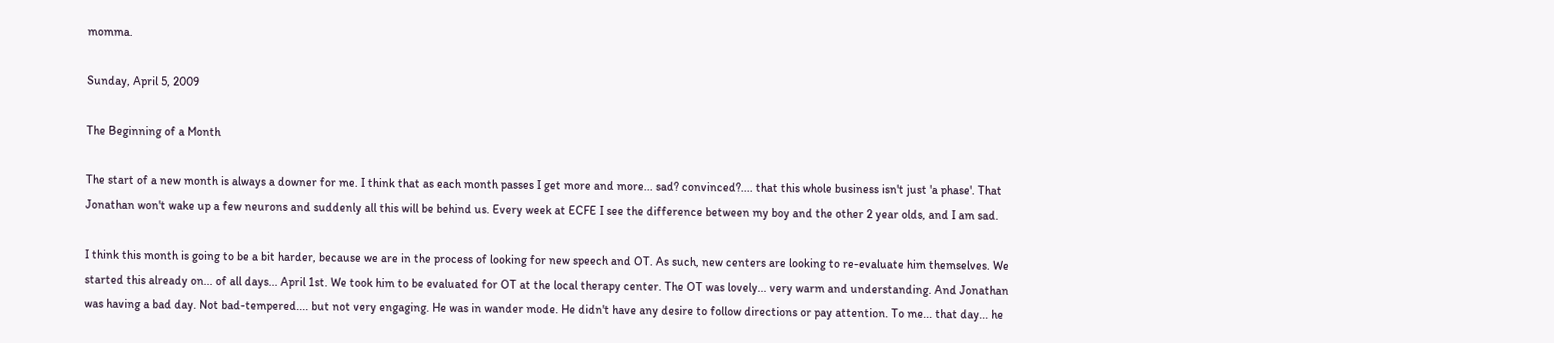momma.

Sunday, April 5, 2009

The Beginning of a Month

The start of a new month is always a downer for me. I think that as each month passes I get more and more... sad? convinced?.... that this whole business isn't just 'a phase'. That Jonathan won't wake up a few neurons and suddenly all this will be behind us. Every week at ECFE I see the difference between my boy and the other 2 year olds, and I am sad.

I think this month is going to be a bit harder, because we are in the process of looking for new speech and OT. As such, new centers are looking to re-evaluate him themselves. We started this already on... of all days... April 1st. We took him to be evaluated for OT at the local therapy center. The OT was lovely... very warm and understanding. And Jonathan was having a bad day. Not bad-tempered.... but not very engaging. He was in wander mode. He didn't have any desire to follow directions or pay attention. To me... that day... he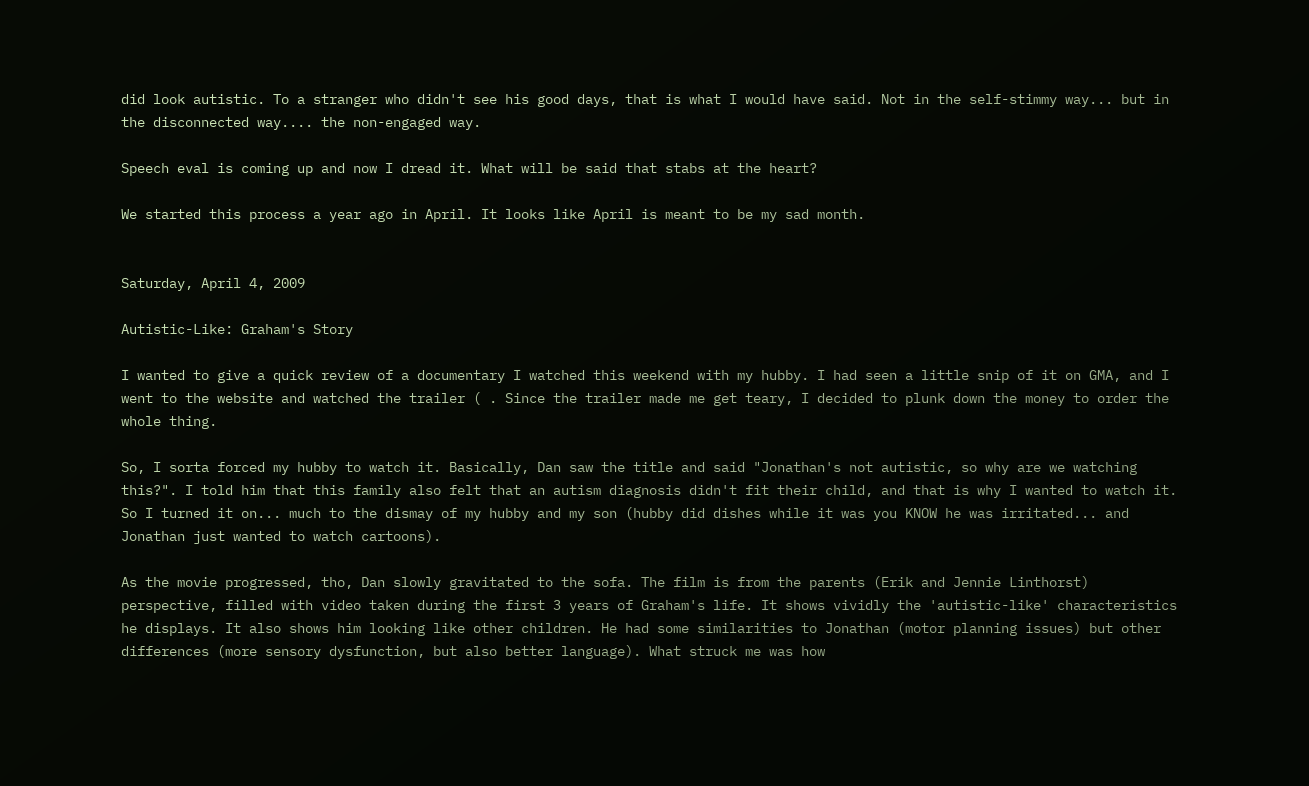did look autistic. To a stranger who didn't see his good days, that is what I would have said. Not in the self-stimmy way... but in the disconnected way.... the non-engaged way.

Speech eval is coming up and now I dread it. What will be said that stabs at the heart?

We started this process a year ago in April. It looks like April is meant to be my sad month.


Saturday, April 4, 2009

Autistic-Like: Graham's Story

I wanted to give a quick review of a documentary I watched this weekend with my hubby. I had seen a little snip of it on GMA, and I went to the website and watched the trailer ( . Since the trailer made me get teary, I decided to plunk down the money to order the whole thing.

So, I sorta forced my hubby to watch it. Basically, Dan saw the title and said "Jonathan's not autistic, so why are we watching this?". I told him that this family also felt that an autism diagnosis didn't fit their child, and that is why I wanted to watch it. So I turned it on... much to the dismay of my hubby and my son (hubby did dishes while it was you KNOW he was irritated... and Jonathan just wanted to watch cartoons).

As the movie progressed, tho, Dan slowly gravitated to the sofa. The film is from the parents (Erik and Jennie Linthorst) perspective, filled with video taken during the first 3 years of Graham's life. It shows vividly the 'autistic-like' characteristics he displays. It also shows him looking like other children. He had some similarities to Jonathan (motor planning issues) but other differences (more sensory dysfunction, but also better language). What struck me was how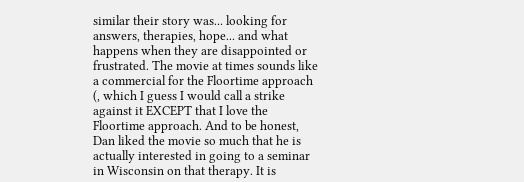similar their story was... looking for answers, therapies, hope... and what happens when they are disappointed or frustrated. The movie at times sounds like a commercial for the Floortime approach (, which I guess I would call a strike against it EXCEPT that I love the Floortime approach. And to be honest, Dan liked the movie so much that he is actually interested in going to a seminar in Wisconsin on that therapy. It is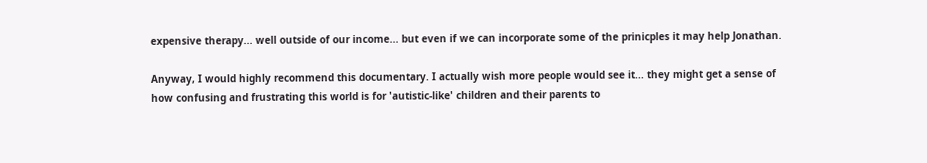expensive therapy... well outside of our income... but even if we can incorporate some of the prinicples it may help Jonathan.

Anyway, I would highly recommend this documentary. I actually wish more people would see it... they might get a sense of how confusing and frustrating this world is for 'autistic-like' children and their parents to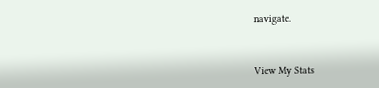navigate.



View My Stats